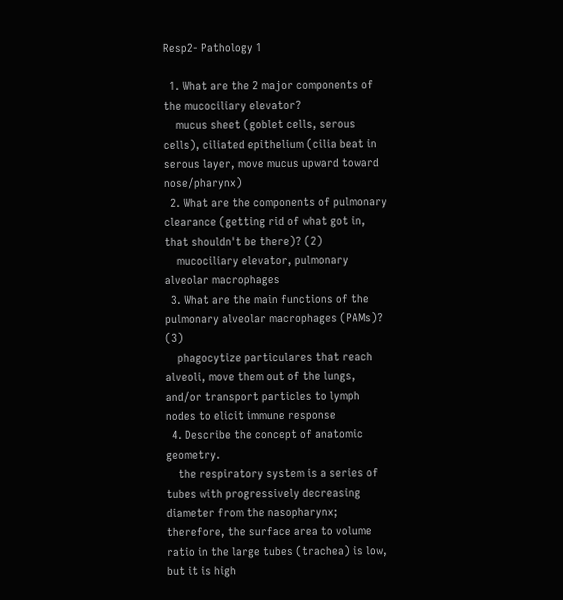Resp2- Pathology 1

  1. What are the 2 major components of the mucociliary elevator?
    mucus sheet (goblet cells, serous cells), ciliated epithelium (cilia beat in serous layer, move mucus upward toward nose/pharynx)
  2. What are the components of pulmonary clearance (getting rid of what got in, that shouldn't be there)? (2)
    mucociliary elevator, pulmonary alveolar macrophages
  3. What are the main functions of the pulmonary alveolar macrophages (PAMs)? (3)
    phagocytize particulares that reach alveoli, move them out of the lungs, and/or transport particles to lymph nodes to elicit immune response
  4. Describe the concept of anatomic geometry.
    the respiratory system is a series of tubes with progressively decreasing diameter from the nasopharynx; therefore, the surface area to volume ratio in the large tubes (trachea) is low, but it is high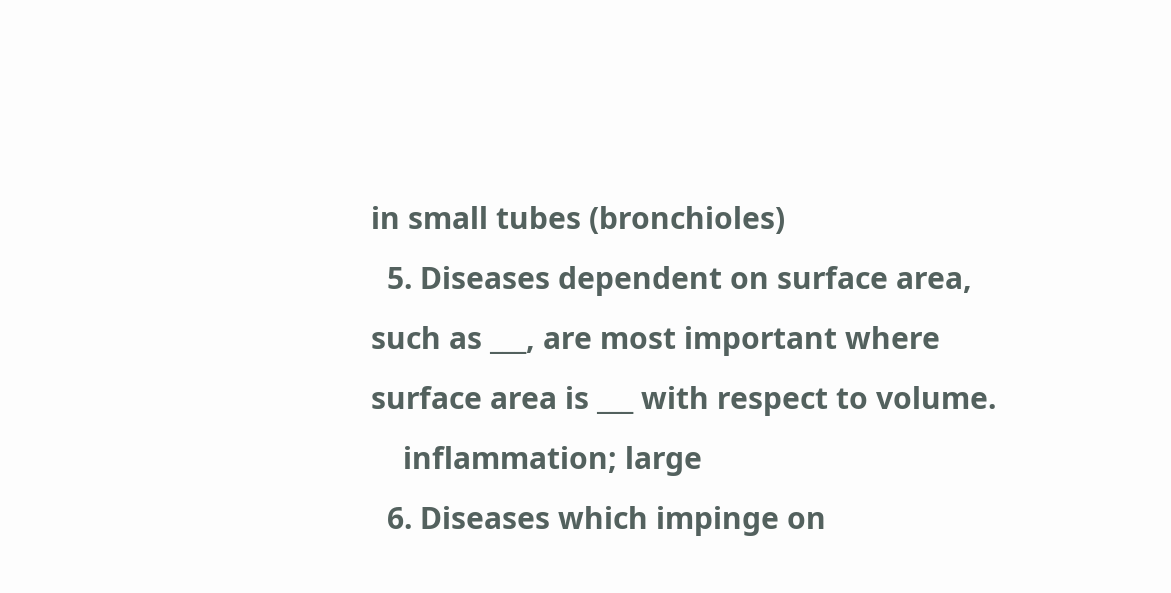in small tubes (bronchioles)
  5. Diseases dependent on surface area, such as ___, are most important where surface area is ___ with respect to volume.
    inflammation; large
  6. Diseases which impinge on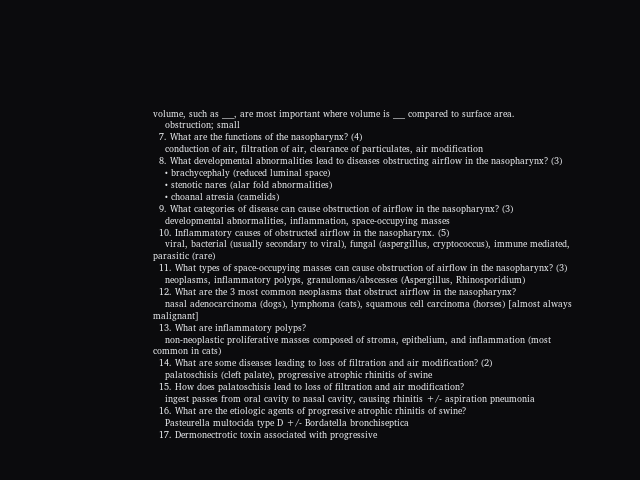volume, such as ___, are most important where volume is ___ compared to surface area.
    obstruction; small
  7. What are the functions of the nasopharynx? (4)
    conduction of air, filtration of air, clearance of particulates, air modification
  8. What developmental abnormalities lead to diseases obstructing airflow in the nasopharynx? (3)
    • brachycephaly (reduced luminal space)
    • stenotic nares (alar fold abnormalities)
    • choanal atresia (camelids)
  9. What categories of disease can cause obstruction of airflow in the nasopharynx? (3)
    developmental abnormalities, inflammation, space-occupying masses
  10. Inflammatory causes of obstructed airflow in the nasopharynx. (5)
    viral, bacterial (usually secondary to viral), fungal (aspergillus, cryptococcus), immune mediated, parasitic (rare)
  11. What types of space-occupying masses can cause obstruction of airflow in the nasopharynx? (3)
    neoplasms, inflammatory polyps, granulomas/abscesses (Aspergillus, Rhinosporidium)
  12. What are the 3 most common neoplasms that obstruct airflow in the nasopharynx?
    nasal adenocarcinoma (dogs), lymphoma (cats), squamous cell carcinoma (horses) [almost always malignant]
  13. What are inflammatory polyps?
    non-neoplastic proliferative masses composed of stroma, epithelium, and inflammation (most common in cats)
  14. What are some diseases leading to loss of filtration and air modification? (2)
    palatoschisis (cleft palate), progressive atrophic rhinitis of swine
  15. How does palatoschisis lead to loss of filtration and air modification?
    ingest passes from oral cavity to nasal cavity, causing rhinitis +/- aspiration pneumonia
  16. What are the etiologic agents of progressive atrophic rhinitis of swine?
    Pasteurella multocida type D +/- Bordatella bronchiseptica
  17. Dermonectrotic toxin associated with progressive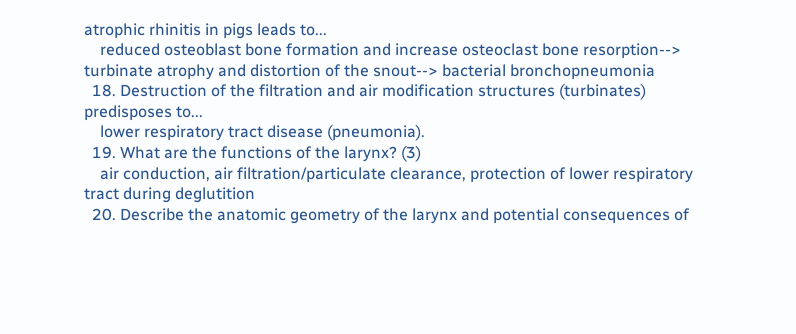atrophic rhinitis in pigs leads to...
    reduced osteoblast bone formation and increase osteoclast bone resorption--> turbinate atrophy and distortion of the snout--> bacterial bronchopneumonia
  18. Destruction of the filtration and air modification structures (turbinates) predisposes to...
    lower respiratory tract disease (pneumonia).
  19. What are the functions of the larynx? (3)
    air conduction, air filtration/particulate clearance, protection of lower respiratory tract during deglutition
  20. Describe the anatomic geometry of the larynx and potential consequences of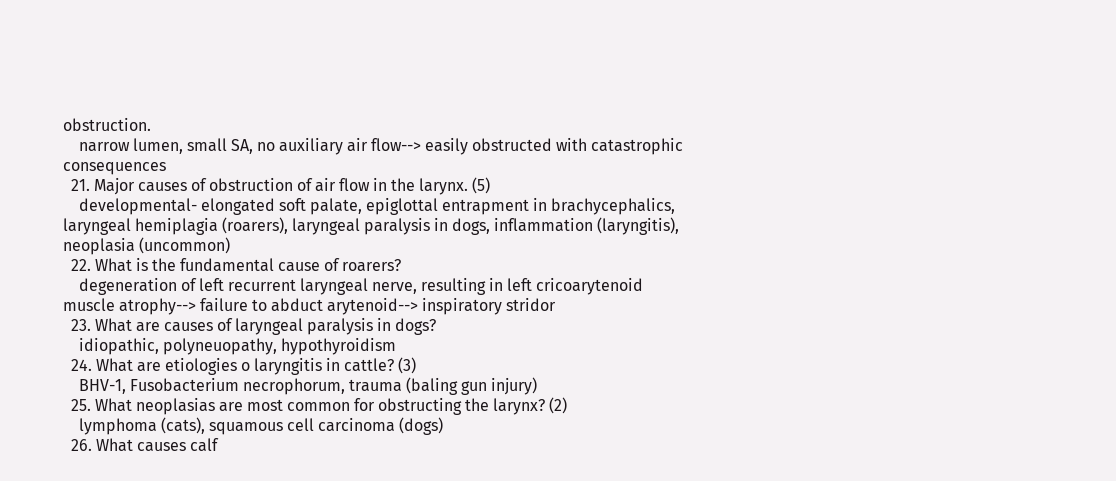obstruction.
    narrow lumen, small SA, no auxiliary air flow--> easily obstructed with catastrophic consequences
  21. Major causes of obstruction of air flow in the larynx. (5)
    developmental- elongated soft palate, epiglottal entrapment in brachycephalics, laryngeal hemiplagia (roarers), laryngeal paralysis in dogs, inflammation (laryngitis), neoplasia (uncommon)
  22. What is the fundamental cause of roarers?
    degeneration of left recurrent laryngeal nerve, resulting in left cricoarytenoid muscle atrophy--> failure to abduct arytenoid--> inspiratory stridor
  23. What are causes of laryngeal paralysis in dogs?
    idiopathic, polyneuopathy, hypothyroidism
  24. What are etiologies o laryngitis in cattle? (3)
    BHV-1, Fusobacterium necrophorum, trauma (baling gun injury)
  25. What neoplasias are most common for obstructing the larynx? (2)
    lymphoma (cats), squamous cell carcinoma (dogs)
  26. What causes calf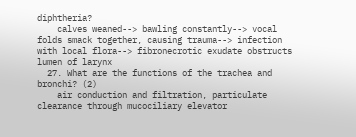diphtheria?
    calves weaned--> bawling constantly--> vocal folds smack together, causing trauma--> infection with local flora--> fibronecrotic exudate obstructs lumen of larynx
  27. What are the functions of the trachea and bronchi? (2)
    air conduction and filtration, particulate clearance through mucociliary elevator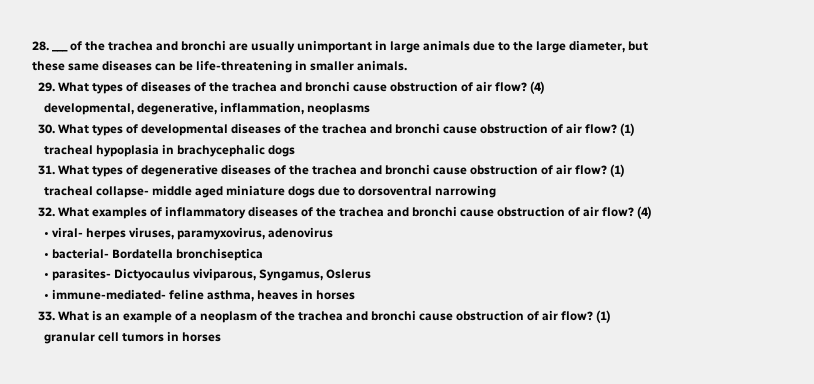28. ___ of the trachea and bronchi are usually unimportant in large animals due to the large diameter, but these same diseases can be life-threatening in smaller animals.
  29. What types of diseases of the trachea and bronchi cause obstruction of air flow? (4)
    developmental, degenerative, inflammation, neoplasms
  30. What types of developmental diseases of the trachea and bronchi cause obstruction of air flow? (1)
    tracheal hypoplasia in brachycephalic dogs
  31. What types of degenerative diseases of the trachea and bronchi cause obstruction of air flow? (1)
    tracheal collapse- middle aged miniature dogs due to dorsoventral narrowing
  32. What examples of inflammatory diseases of the trachea and bronchi cause obstruction of air flow? (4)
    • viral- herpes viruses, paramyxovirus, adenovirus
    • bacterial- Bordatella bronchiseptica
    • parasites- Dictyocaulus viviparous, Syngamus, Oslerus
    • immune-mediated- feline asthma, heaves in horses
  33. What is an example of a neoplasm of the trachea and bronchi cause obstruction of air flow? (1)
    granular cell tumors in horses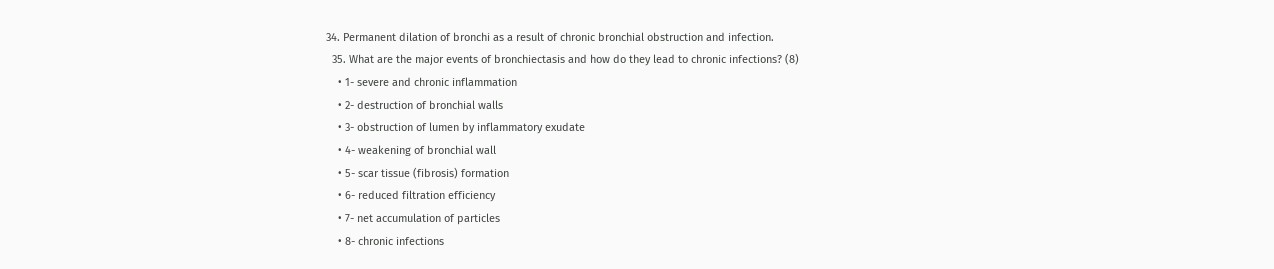34. Permanent dilation of bronchi as a result of chronic bronchial obstruction and infection.
  35. What are the major events of bronchiectasis and how do they lead to chronic infections? (8)
    • 1- severe and chronic inflammation
    • 2- destruction of bronchial walls
    • 3- obstruction of lumen by inflammatory exudate
    • 4- weakening of bronchial wall
    • 5- scar tissue (fibrosis) formation
    • 6- reduced filtration efficiency
    • 7- net accumulation of particles
    • 8- chronic infections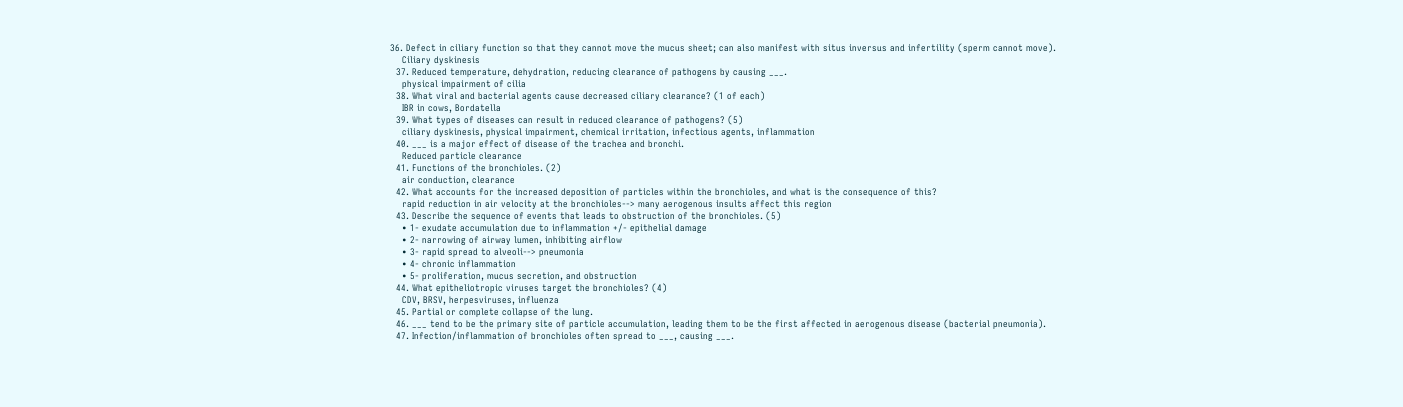36. Defect in ciliary function so that they cannot move the mucus sheet; can also manifest with situs inversus and infertility (sperm cannot move).
    Ciliary dyskinesis
  37. Reduced temperature, dehydration, reducing clearance of pathogens by causing ___.
    physical impairment of cilia
  38. What viral and bacterial agents cause decreased ciliary clearance? (1 of each)
    IBR in cows, Bordatella
  39. What types of diseases can result in reduced clearance of pathogens? (5)
    ciliary dyskinesis, physical impairment, chemical irritation, infectious agents, inflammation
  40. ___ is a major effect of disease of the trachea and bronchi.
    Reduced particle clearance
  41. Functions of the bronchioles. (2)
    air conduction, clearance
  42. What accounts for the increased deposition of particles within the bronchioles, and what is the consequence of this?
    rapid reduction in air velocity at the bronchioles--> many aerogenous insults affect this region
  43. Describe the sequence of events that leads to obstruction of the bronchioles. (5)
    • 1- exudate accumulation due to inflammation +/- epithelial damage
    • 2- narrowing of airway lumen, inhibiting airflow
    • 3- rapid spread to alveoli--> pneumonia
    • 4- chronic inflammation
    • 5- proliferation, mucus secretion, and obstruction
  44. What epitheliotropic viruses target the bronchioles? (4)
    CDV, BRSV, herpesviruses, influenza
  45. Partial or complete collapse of the lung.
  46. ___ tend to be the primary site of particle accumulation, leading them to be the first affected in aerogenous disease (bacterial pneumonia).
  47. Infection/inflammation of bronchioles often spread to ___, causing ___.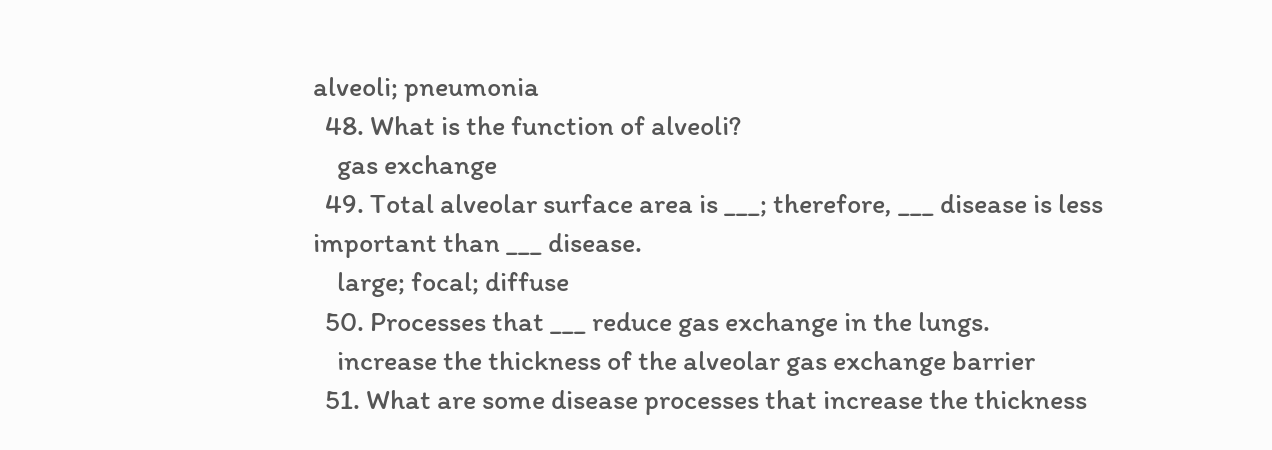alveoli; pneumonia
  48. What is the function of alveoli?
    gas exchange
  49. Total alveolar surface area is ___; therefore, ___ disease is less important than ___ disease.
    large; focal; diffuse
  50. Processes that ___ reduce gas exchange in the lungs.
    increase the thickness of the alveolar gas exchange barrier
  51. What are some disease processes that increase the thickness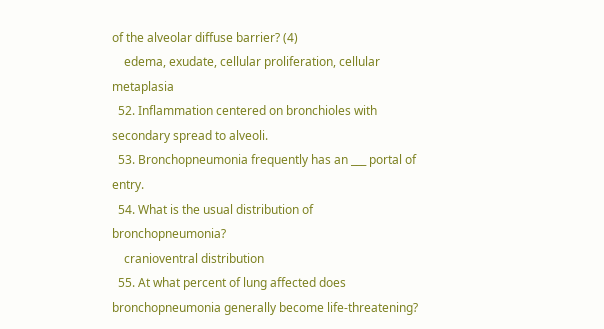of the alveolar diffuse barrier? (4)
    edema, exudate, cellular proliferation, cellular metaplasia
  52. Inflammation centered on bronchioles with secondary spread to alveoli.
  53. Bronchopneumonia frequently has an ___ portal of entry.
  54. What is the usual distribution of bronchopneumonia?
    cranioventral distribution
  55. At what percent of lung affected does bronchopneumonia generally become life-threatening?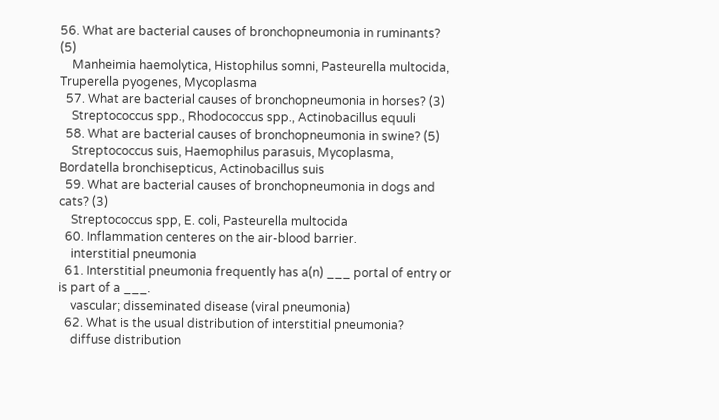56. What are bacterial causes of bronchopneumonia in ruminants? (5)
    Manheimia haemolytica, Histophilus somni, Pasteurella multocida, Truperella pyogenes, Mycoplasma
  57. What are bacterial causes of bronchopneumonia in horses? (3)
    Streptococcus spp., Rhodococcus spp., Actinobacillus equuli
  58. What are bacterial causes of bronchopneumonia in swine? (5)
    Streptococcus suis, Haemophilus parasuis, Mycoplasma, Bordatella bronchisepticus, Actinobacillus suis
  59. What are bacterial causes of bronchopneumonia in dogs and cats? (3)
    Streptococcus spp, E. coli, Pasteurella multocida
  60. Inflammation centeres on the air-blood barrier.
    interstitial pneumonia
  61. Interstitial pneumonia frequently has a(n) ___ portal of entry or is part of a ___.
    vascular; disseminated disease (viral pneumonia)
  62. What is the usual distribution of interstitial pneumonia?
    diffuse distribution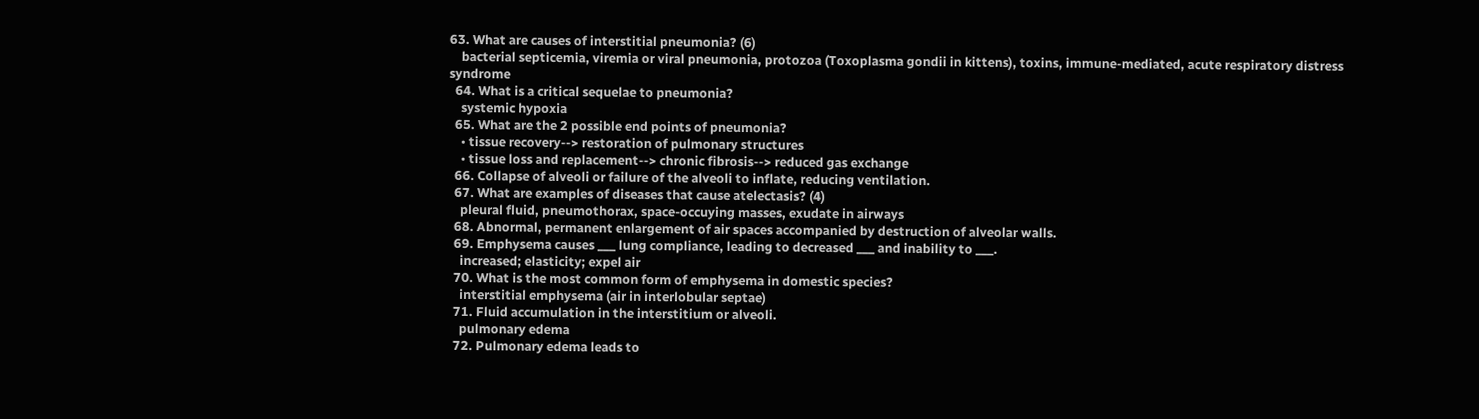63. What are causes of interstitial pneumonia? (6)
    bacterial septicemia, viremia or viral pneumonia, protozoa (Toxoplasma gondii in kittens), toxins, immune-mediated, acute respiratory distress syndrome
  64. What is a critical sequelae to pneumonia?
    systemic hypoxia
  65. What are the 2 possible end points of pneumonia?
    • tissue recovery--> restoration of pulmonary structures
    • tissue loss and replacement--> chronic fibrosis--> reduced gas exchange
  66. Collapse of alveoli or failure of the alveoli to inflate, reducing ventilation.
  67. What are examples of diseases that cause atelectasis? (4)
    pleural fluid, pneumothorax, space-occuying masses, exudate in airways
  68. Abnormal, permanent enlargement of air spaces accompanied by destruction of alveolar walls.
  69. Emphysema causes ___ lung compliance, leading to decreased ___ and inability to ___.
    increased; elasticity; expel air
  70. What is the most common form of emphysema in domestic species?
    interstitial emphysema (air in interlobular septae)
  71. Fluid accumulation in the interstitium or alveoli.
    pulmonary edema
  72. Pulmonary edema leads to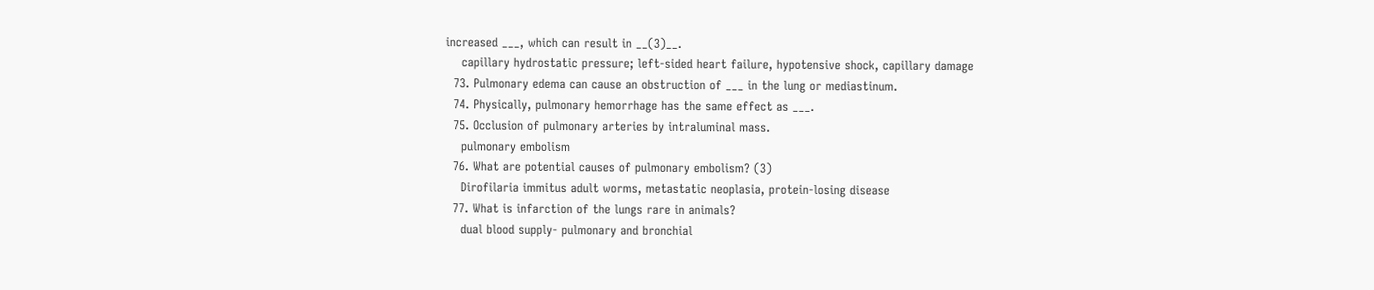increased ___, which can result in __(3)__.
    capillary hydrostatic pressure; left-sided heart failure, hypotensive shock, capillary damage
  73. Pulmonary edema can cause an obstruction of ___ in the lung or mediastinum.
  74. Physically, pulmonary hemorrhage has the same effect as ___.
  75. Occlusion of pulmonary arteries by intraluminal mass.
    pulmonary embolism
  76. What are potential causes of pulmonary embolism? (3)
    Dirofilaria immitus adult worms, metastatic neoplasia, protein-losing disease
  77. What is infarction of the lungs rare in animals?
    dual blood supply- pulmonary and bronchial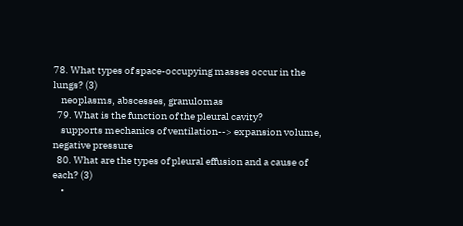78. What types of space-occupying masses occur in the lungs? (3)
    neoplasms, abscesses, granulomas
  79. What is the function of the pleural cavity?
    supports mechanics of ventilation--> expansion volume, negative pressure
  80. What are the types of pleural effusion and a cause of each? (3)
    •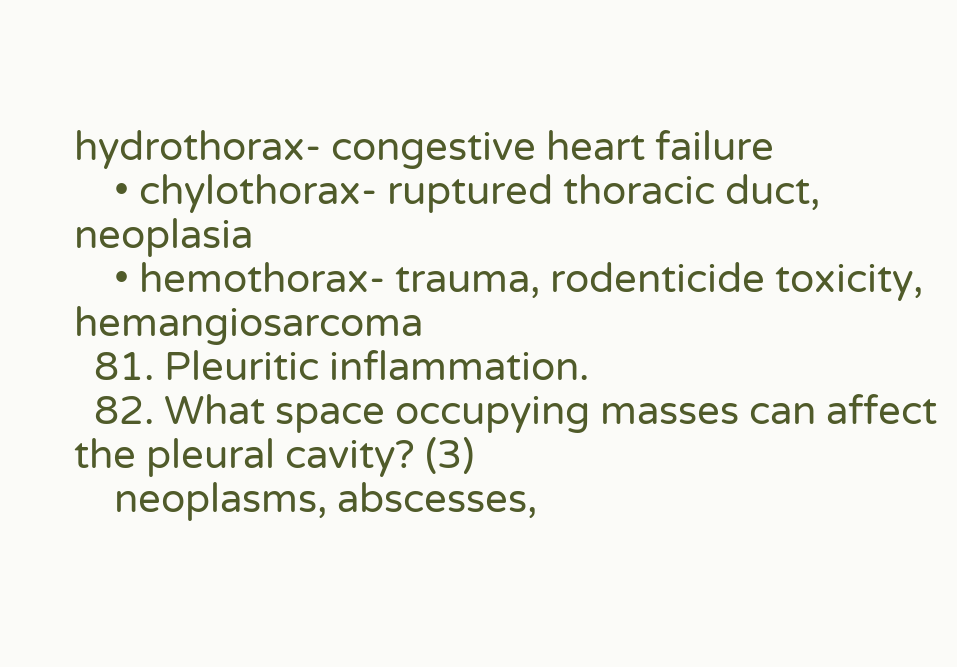hydrothorax- congestive heart failure
    • chylothorax- ruptured thoracic duct, neoplasia
    • hemothorax- trauma, rodenticide toxicity, hemangiosarcoma
  81. Pleuritic inflammation.
  82. What space occupying masses can affect the pleural cavity? (3)
    neoplasms, abscesses,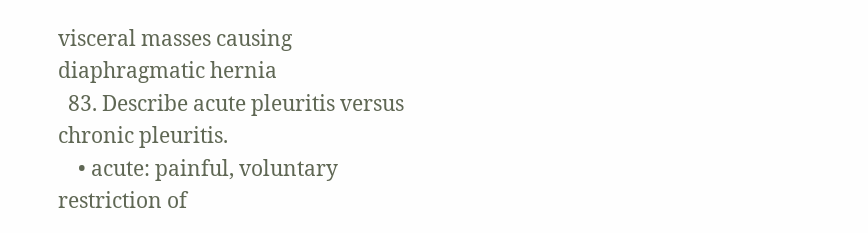visceral masses causing diaphragmatic hernia
  83. Describe acute pleuritis versus chronic pleuritis.
    • acute: painful, voluntary restriction of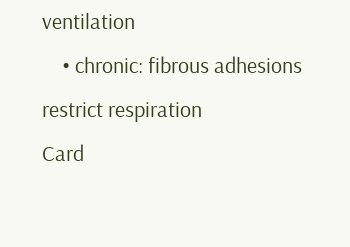ventilation
    • chronic: fibrous adhesions restrict respiration
Card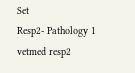Set
Resp2- Pathology 1
vetmed resp2